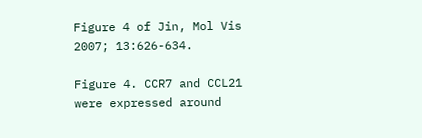Figure 4 of Jin, Mol Vis 2007; 13:626-634.

Figure 4. CCR7 and CCL21 were expressed around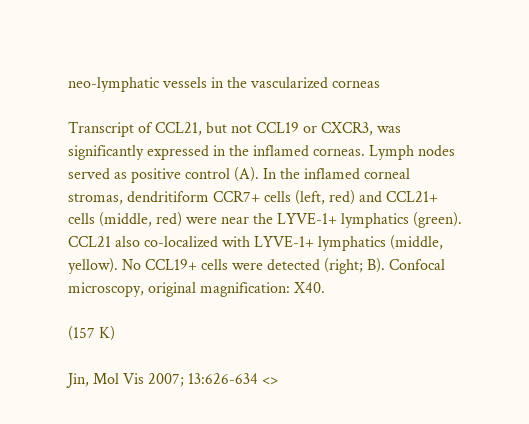neo-lymphatic vessels in the vascularized corneas

Transcript of CCL21, but not CCL19 or CXCR3, was significantly expressed in the inflamed corneas. Lymph nodes served as positive control (A). In the inflamed corneal stromas, dendritiform CCR7+ cells (left, red) and CCL21+ cells (middle, red) were near the LYVE-1+ lymphatics (green). CCL21 also co-localized with LYVE-1+ lymphatics (middle, yellow). No CCL19+ cells were detected (right; B). Confocal microscopy, original magnification: X40.

(157 K)

Jin, Mol Vis 2007; 13:626-634 <>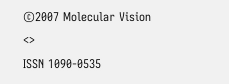©2007 Molecular Vision <>
ISSN 1090-0535